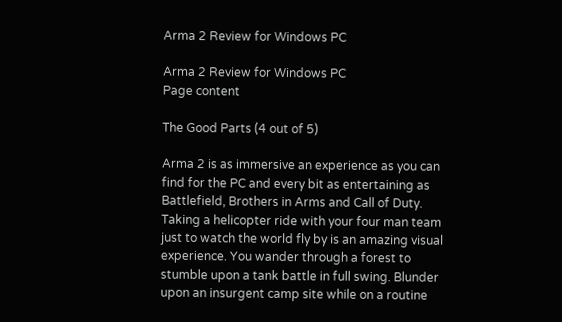Arma 2 Review for Windows PC

Arma 2 Review for Windows PC
Page content

The Good Parts (4 out of 5)

Arma 2 is as immersive an experience as you can find for the PC and every bit as entertaining as Battlefield, Brothers in Arms and Call of Duty. Taking a helicopter ride with your four man team just to watch the world fly by is an amazing visual experience. You wander through a forest to stumble upon a tank battle in full swing. Blunder upon an insurgent camp site while on a routine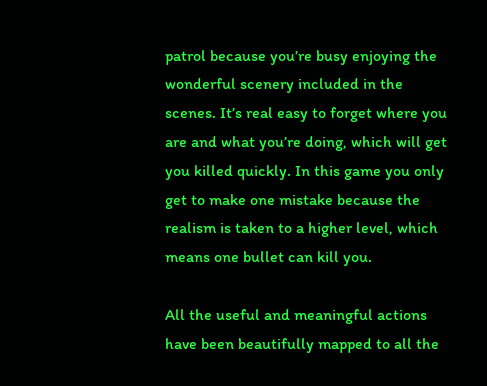patrol because you’re busy enjoying the wonderful scenery included in the scenes. It’s real easy to forget where you are and what you’re doing, which will get you killed quickly. In this game you only get to make one mistake because the realism is taken to a higher level, which means one bullet can kill you.

All the useful and meaningful actions have been beautifully mapped to all the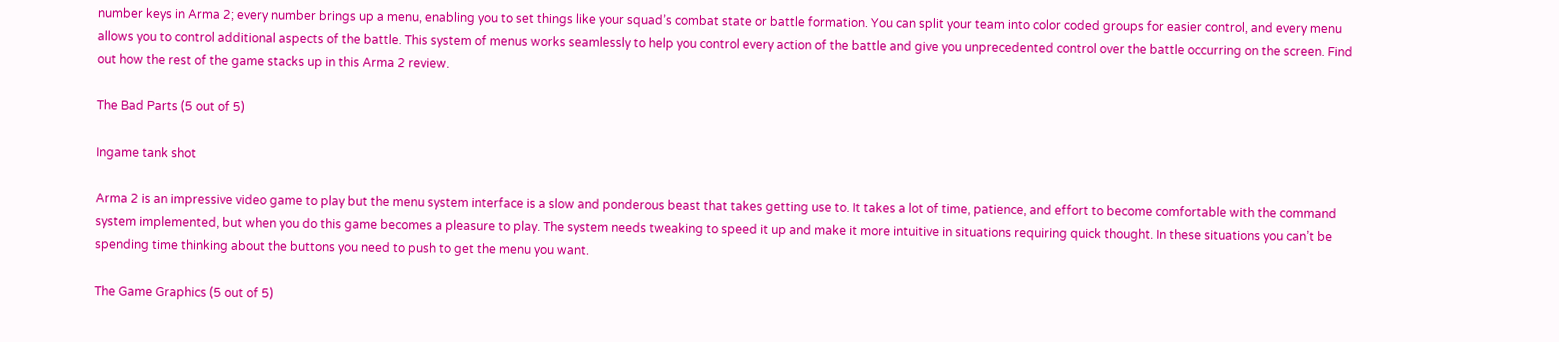number keys in Arma 2; every number brings up a menu, enabling you to set things like your squad’s combat state or battle formation. You can split your team into color coded groups for easier control, and every menu allows you to control additional aspects of the battle. This system of menus works seamlessly to help you control every action of the battle and give you unprecedented control over the battle occurring on the screen. Find out how the rest of the game stacks up in this Arma 2 review.

The Bad Parts (5 out of 5)

Ingame tank shot

Arma 2 is an impressive video game to play but the menu system interface is a slow and ponderous beast that takes getting use to. It takes a lot of time, patience, and effort to become comfortable with the command system implemented, but when you do this game becomes a pleasure to play. The system needs tweaking to speed it up and make it more intuitive in situations requiring quick thought. In these situations you can’t be spending time thinking about the buttons you need to push to get the menu you want.

The Game Graphics (5 out of 5)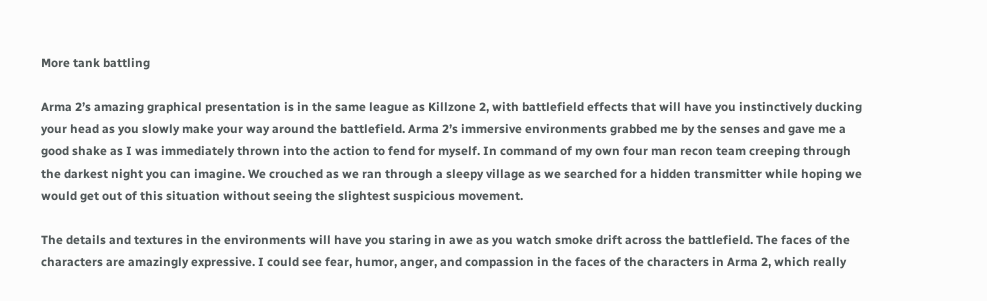More tank battling

Arma 2’s amazing graphical presentation is in the same league as Killzone 2, with battlefield effects that will have you instinctively ducking your head as you slowly make your way around the battlefield. Arma 2’s immersive environments grabbed me by the senses and gave me a good shake as I was immediately thrown into the action to fend for myself. In command of my own four man recon team creeping through the darkest night you can imagine. We crouched as we ran through a sleepy village as we searched for a hidden transmitter while hoping we would get out of this situation without seeing the slightest suspicious movement.

The details and textures in the environments will have you staring in awe as you watch smoke drift across the battlefield. The faces of the characters are amazingly expressive. I could see fear, humor, anger, and compassion in the faces of the characters in Arma 2, which really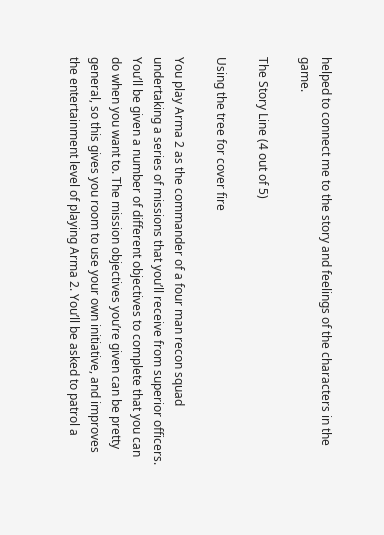helped to connect me to the story and feelings of the characters in the game.

The Story Line (4 out of 5)

Using the tree for cover fire

You play Arma 2 as the commander of a four man recon squad undertaking a series of missions that you’ll receive from superior officers. You’ll be given a number of different objectives to complete that you can do when you want to. The mission objectives you’re given can be pretty general, so this gives you room to use your own initiative, and improves the entertainment level of playing Arma 2. You’ll be asked to patrol a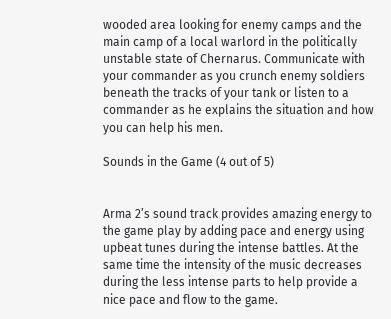wooded area looking for enemy camps and the main camp of a local warlord in the politically unstable state of Chernarus. Communicate with your commander as you crunch enemy soldiers beneath the tracks of your tank or listen to a commander as he explains the situation and how you can help his men.

Sounds in the Game (4 out of 5)


Arma 2’s sound track provides amazing energy to the game play by adding pace and energy using upbeat tunes during the intense battles. At the same time the intensity of the music decreases during the less intense parts to help provide a nice pace and flow to the game.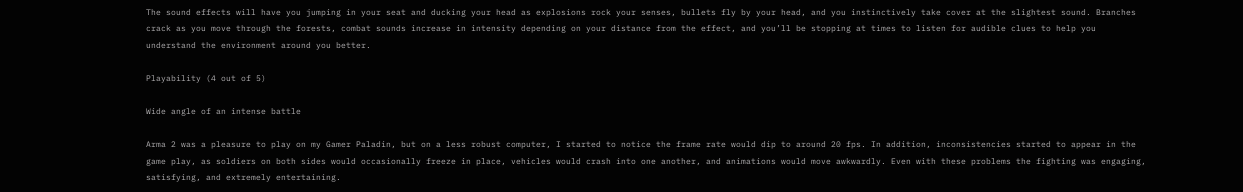The sound effects will have you jumping in your seat and ducking your head as explosions rock your senses, bullets fly by your head, and you instinctively take cover at the slightest sound. Branches crack as you move through the forests, combat sounds increase in intensity depending on your distance from the effect, and you’ll be stopping at times to listen for audible clues to help you understand the environment around you better.

Playability (4 out of 5)

Wide angle of an intense battle

Arma 2 was a pleasure to play on my Gamer Paladin, but on a less robust computer, I started to notice the frame rate would dip to around 20 fps. In addition, inconsistencies started to appear in the game play, as soldiers on both sides would occasionally freeze in place, vehicles would crash into one another, and animations would move awkwardly. Even with these problems the fighting was engaging, satisfying, and extremely entertaining.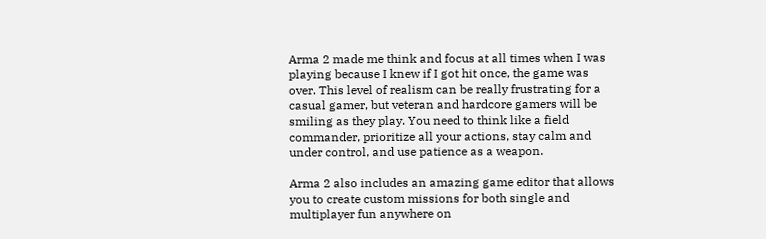Arma 2 made me think and focus at all times when I was playing because I knew if I got hit once, the game was over. This level of realism can be really frustrating for a casual gamer, but veteran and hardcore gamers will be smiling as they play. You need to think like a field commander, prioritize all your actions, stay calm and under control, and use patience as a weapon.

Arma 2 also includes an amazing game editor that allows you to create custom missions for both single and multiplayer fun anywhere on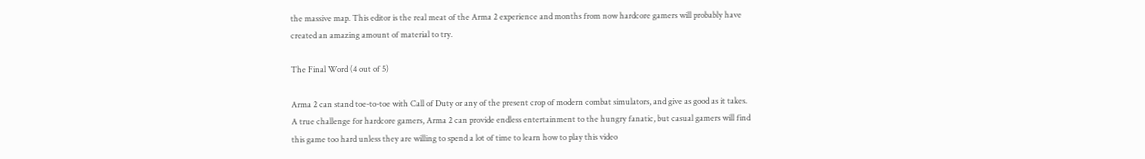the massive map. This editor is the real meat of the Arma 2 experience and months from now hardcore gamers will probably have created an amazing amount of material to try.

The Final Word (4 out of 5)

Arma 2 can stand toe-to-toe with Call of Duty or any of the present crop of modern combat simulators, and give as good as it takes. A true challenge for hardcore gamers, Arma 2 can provide endless entertainment to the hungry fanatic, but casual gamers will find this game too hard unless they are willing to spend a lot of time to learn how to play this video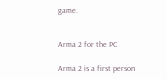game.


Arma 2 for the PC

Arma 2 is a first person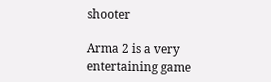shooter

Arma 2 is a very entertaining game